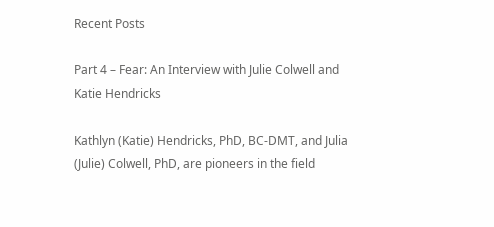Recent Posts

Part 4 – Fear: An Interview with Julie Colwell and Katie Hendricks

Kathlyn (Katie) Hendricks, PhD, BC-DMT, and Julia (Julie) Colwell, PhD, are pioneers in the field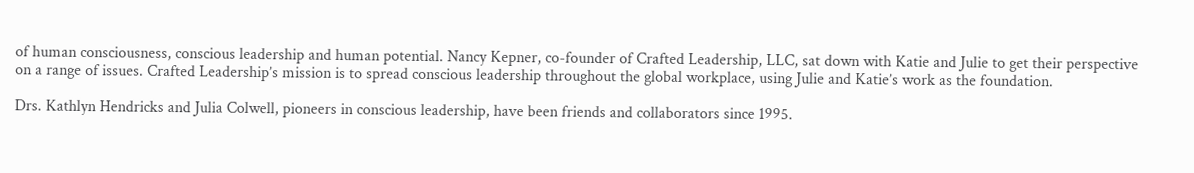of human consciousness, conscious leadership and human potential. Nancy Kepner, co-founder of Crafted Leadership, LLC, sat down with Katie and Julie to get their perspective on a range of issues. Crafted Leadership’s mission is to spread conscious leadership throughout the global workplace, using Julie and Katie’s work as the foundation.

Drs. Kathlyn Hendricks and Julia Colwell, pioneers in conscious leadership, have been friends and collaborators since 1995.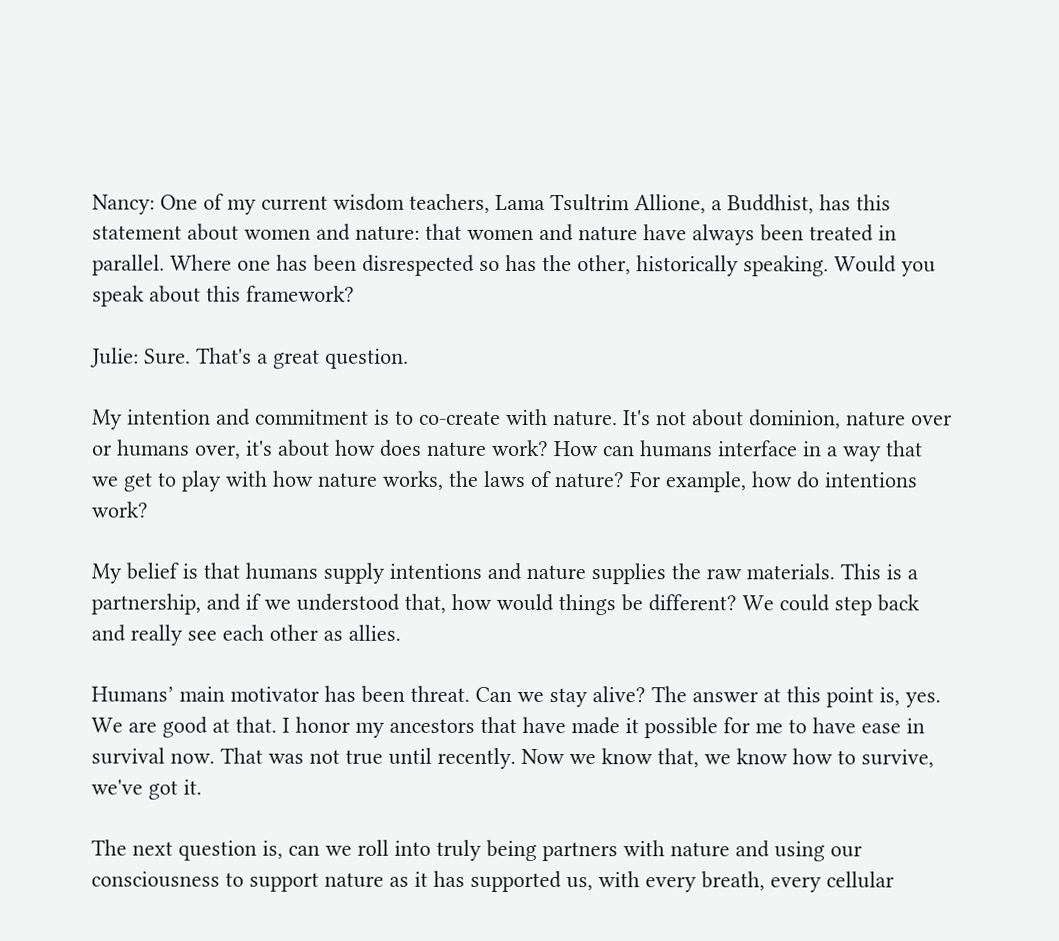Nancy: One of my current wisdom teachers, Lama Tsultrim Allione, a Buddhist, has this statement about women and nature: that women and nature have always been treated in parallel. Where one has been disrespected so has the other, historically speaking. Would you speak about this framework?

Julie: Sure. That's a great question.

My intention and commitment is to co-create with nature. It's not about dominion, nature over or humans over, it's about how does nature work? How can humans interface in a way that we get to play with how nature works, the laws of nature? For example, how do intentions work?

My belief is that humans supply intentions and nature supplies the raw materials. This is a partnership, and if we understood that, how would things be different? We could step back and really see each other as allies.

Humans’ main motivator has been threat. Can we stay alive? The answer at this point is, yes. We are good at that. I honor my ancestors that have made it possible for me to have ease in survival now. That was not true until recently. Now we know that, we know how to survive, we've got it.

The next question is, can we roll into truly being partners with nature and using our consciousness to support nature as it has supported us, with every breath, every cellular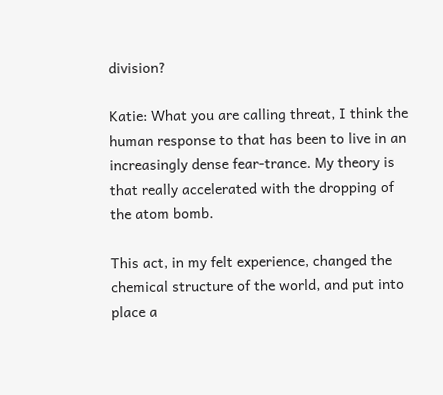division?

Katie: What you are calling threat, I think the human response to that has been to live in an increasingly dense fear-trance. My theory is that really accelerated with the dropping of the atom bomb.

This act, in my felt experience, changed the chemical structure of the world, and put into place a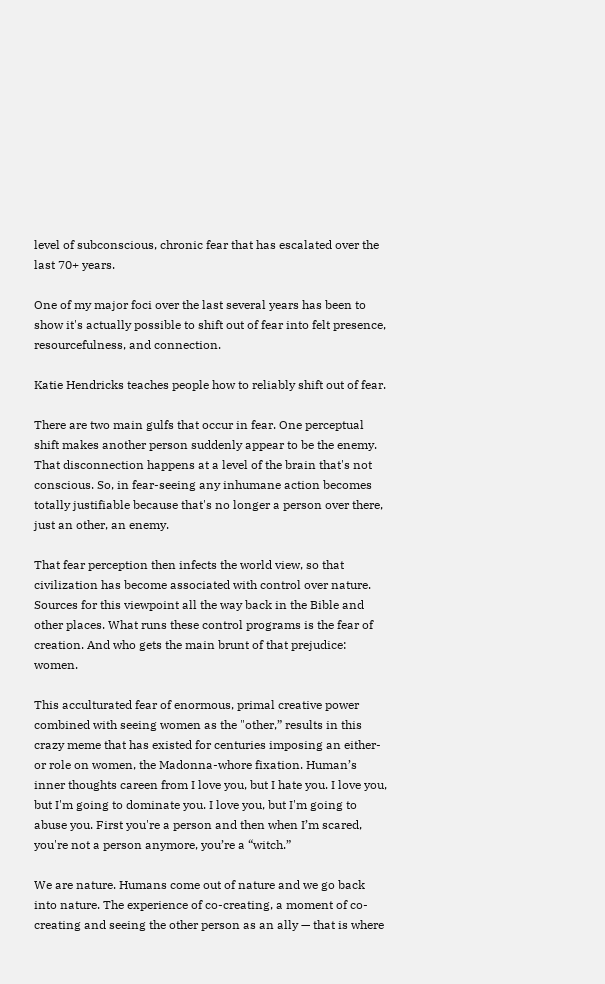level of subconscious, chronic fear that has escalated over the last 70+ years.

One of my major foci over the last several years has been to show it's actually possible to shift out of fear into felt presence, resourcefulness, and connection.

Katie Hendricks teaches people how to reliably shift out of fear.

There are two main gulfs that occur in fear. One perceptual shift makes another person suddenly appear to be the enemy. That disconnection happens at a level of the brain that's not conscious. So, in fear-seeing any inhumane action becomes totally justifiable because that's no longer a person over there, just an other, an enemy.

That fear perception then infects the world view, so that civilization has become associated with control over nature. Sources for this viewpoint all the way back in the Bible and other places. What runs these control programs is the fear of creation. And who gets the main brunt of that prejudice: women.

This acculturated fear of enormous, primal creative power combined with seeing women as the "other,” results in this crazy meme that has existed for centuries imposing an either-or role on women, the Madonna-whore fixation. Human’s inner thoughts careen from I love you, but I hate you. I love you, but I'm going to dominate you. I love you, but I'm going to abuse you. First you're a person and then when I’m scared, you're not a person anymore, you’re a “witch.”

We are nature. Humans come out of nature and we go back into nature. The experience of co-creating, a moment of co-creating and seeing the other person as an ally — that is where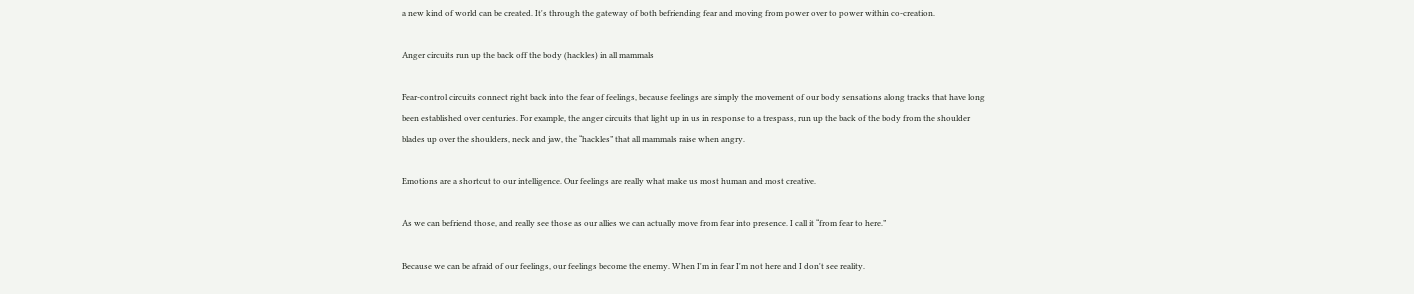a new kind of world can be created. It's through the gateway of both befriending fear and moving from power over to power within co-creation.

Anger circuits run up the back off the body (hackles) in all mammals

Fear-control circuits connect right back into the fear of feelings, because feelings are simply the movement of our body sensations along tracks that have long been established over centuries. For example, the anger circuits that light up in us in response to a trespass, run up the back of the body from the shoulder blades up over the shoulders, neck and jaw, the “hackles” that all mammals raise when angry.

Emotions are a shortcut to our intelligence. Our feelings are really what make us most human and most creative.

As we can befriend those, and really see those as our allies we can actually move from fear into presence. I call it “from fear to here.”

Because we can be afraid of our feelings, our feelings become the enemy. When I'm in fear I'm not here and I don't see reality.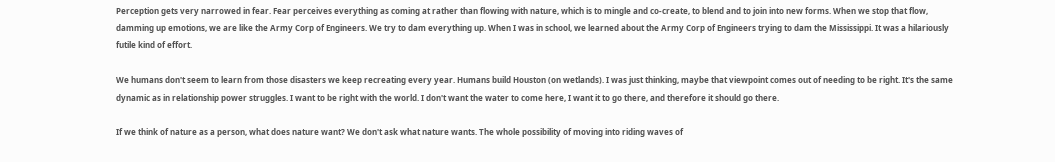Perception gets very narrowed in fear. Fear perceives everything as coming at rather than flowing with nature, which is to mingle and co-create, to blend and to join into new forms. When we stop that flow, damming up emotions, we are like the Army Corp of Engineers. We try to dam everything up. When I was in school, we learned about the Army Corp of Engineers trying to dam the Mississippi. It was a hilariously futile kind of effort.

We humans don't seem to learn from those disasters we keep recreating every year. Humans build Houston (on wetlands). I was just thinking, maybe that viewpoint comes out of needing to be right. It's the same dynamic as in relationship power struggles. I want to be right with the world. I don't want the water to come here, I want it to go there, and therefore it should go there.

If we think of nature as a person, what does nature want? We don't ask what nature wants. The whole possibility of moving into riding waves of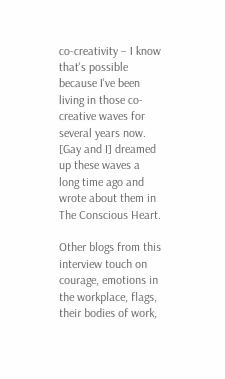co-creativity – I know that's possible because I've been living in those co-creative waves for several years now. [Gay and I] dreamed up these waves a long time ago and wrote about them in The Conscious Heart.

Other blogs from this interview touch on courage, emotions in the workplace, flags, their bodies of work,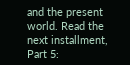and the present world. Read the next installment, Part 5: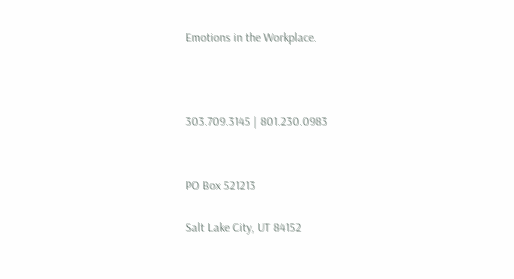Emotions in the Workplace.



303.709.3145 | 801.230.0983


PO Box 521213

Salt Lake City, UT 84152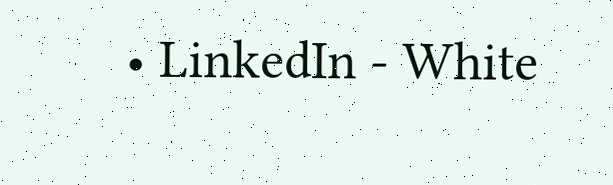• LinkedIn - White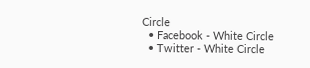Circle
  • Facebook - White Circle
  • Twitter - White Circle